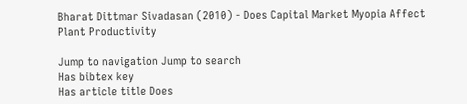Bharat Dittmar Sivadasan (2010) - Does Capital Market Myopia Affect Plant Productivity

Jump to navigation Jump to search
Has bibtex key
Has article title Does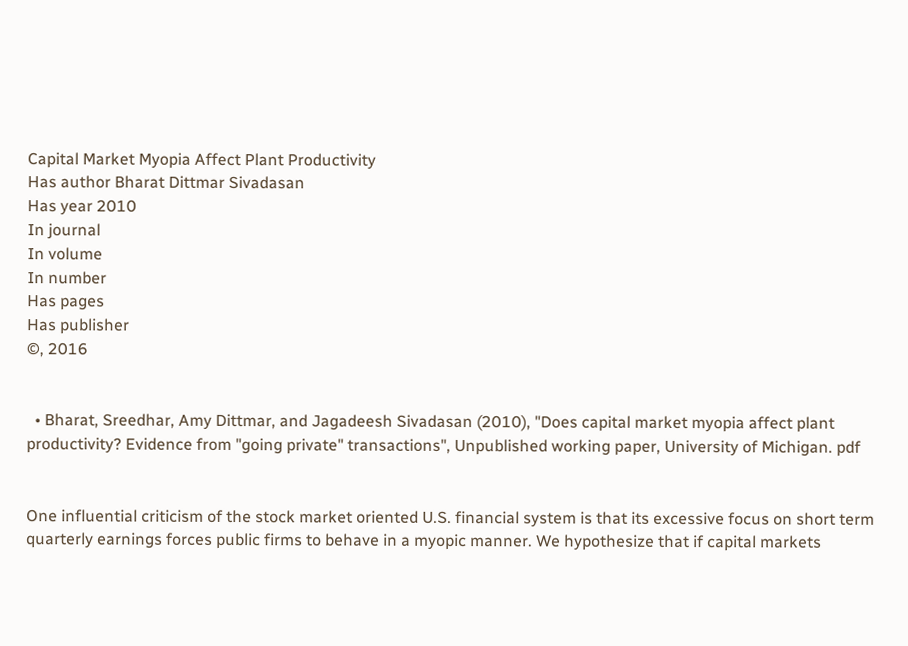Capital Market Myopia Affect Plant Productivity
Has author Bharat Dittmar Sivadasan
Has year 2010
In journal
In volume
In number
Has pages
Has publisher
©, 2016


  • Bharat, Sreedhar, Amy Dittmar, and Jagadeesh Sivadasan (2010), "Does capital market myopia affect plant productivity? Evidence from "going private" transactions", Unpublished working paper, University of Michigan. pdf


One influential criticism of the stock market oriented U.S. financial system is that its excessive focus on short term quarterly earnings forces public firms to behave in a myopic manner. We hypothesize that if capital markets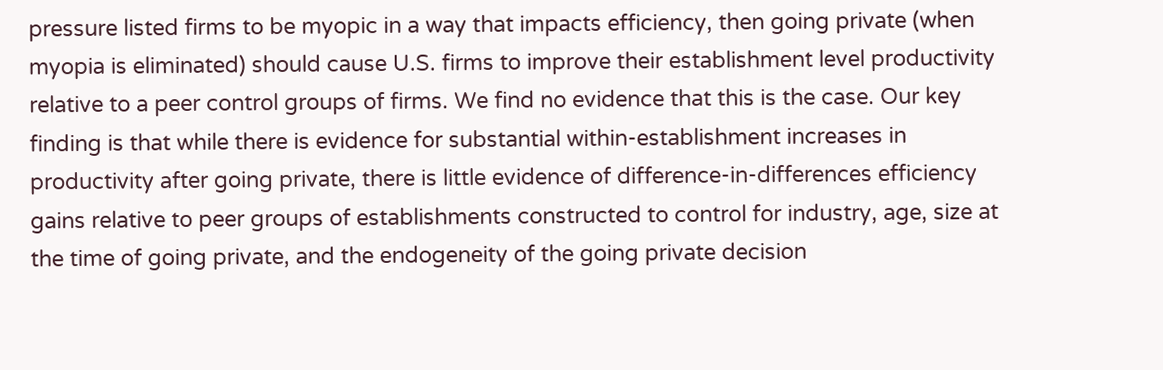pressure listed firms to be myopic in a way that impacts efficiency, then going private (when myopia is eliminated) should cause U.S. firms to improve their establishment level productivity relative to a peer control groups of firms. We find no evidence that this is the case. Our key finding is that while there is evidence for substantial within-establishment increases in productivity after going private, there is little evidence of difference-in-differences efficiency gains relative to peer groups of establishments constructed to control for industry, age, size at the time of going private, and the endogeneity of the going private decision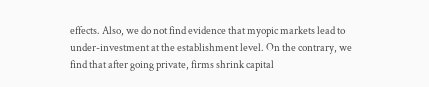effects. Also, we do not find evidence that myopic markets lead to under-investment at the establishment level. On the contrary, we find that after going private, firms shrink capital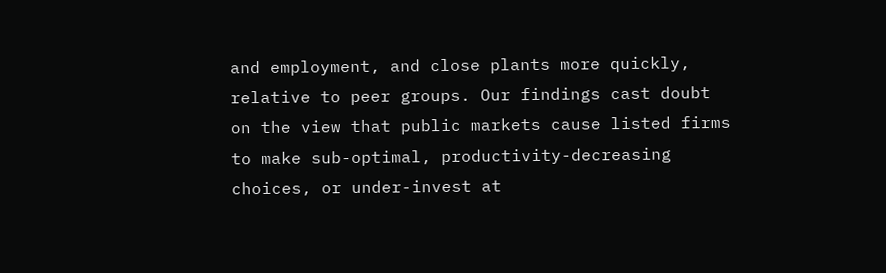and employment, and close plants more quickly, relative to peer groups. Our findings cast doubt on the view that public markets cause listed firms to make sub-optimal, productivity-decreasing choices, or under-invest at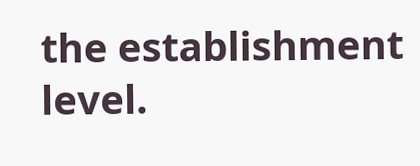the establishment level.